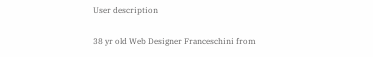User description

38 yr old Web Designer Franceschini from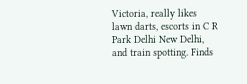Victoria, really likes lawn darts, escorts in C R Park Delhi New Delhi, and train spotting. Finds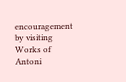encouragement by visiting Works of Antoni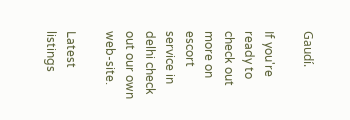Gaudí.

If you're ready to check out more on escort service in delhi check out our own web-site.

Latest listings